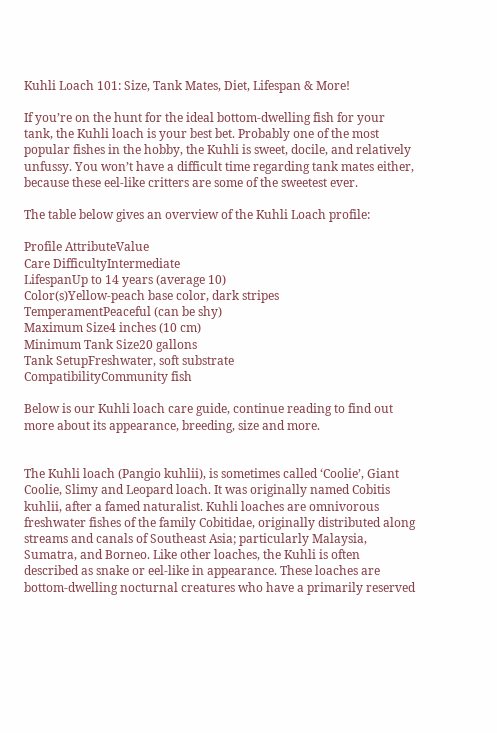Kuhli Loach 101: Size, Tank Mates, Diet, Lifespan & More!

If you’re on the hunt for the ideal bottom-dwelling fish for your tank, the Kuhli loach is your best bet. Probably one of the most popular fishes in the hobby, the Kuhli is sweet, docile, and relatively unfussy. You won’t have a difficult time regarding tank mates either, because these eel-like critters are some of the sweetest ever.

The table below gives an overview of the Kuhli Loach profile:

Profile AttributeValue
Care DifficultyIntermediate
LifespanUp to 14 years (average 10)
Color(s)Yellow-peach base color, dark stripes
TemperamentPeaceful (can be shy)
Maximum Size4 inches (10 cm)
Minimum Tank Size20 gallons
Tank SetupFreshwater, soft substrate
CompatibilityCommunity fish

Below is our Kuhli loach care guide, continue reading to find out more about its appearance, breeding, size and more.


The Kuhli loach (Pangio kuhlii), is sometimes called ‘Coolie’, Giant Coolie, Slimy and Leopard loach. It was originally named Cobitis kuhlii, after a famed naturalist. Kuhli loaches are omnivorous freshwater fishes of the family Cobitidae, originally distributed along streams and canals of Southeast Asia; particularly Malaysia, Sumatra, and Borneo. Like other loaches, the Kuhli is often described as snake or eel-like in appearance. These loaches are bottom-dwelling nocturnal creatures who have a primarily reserved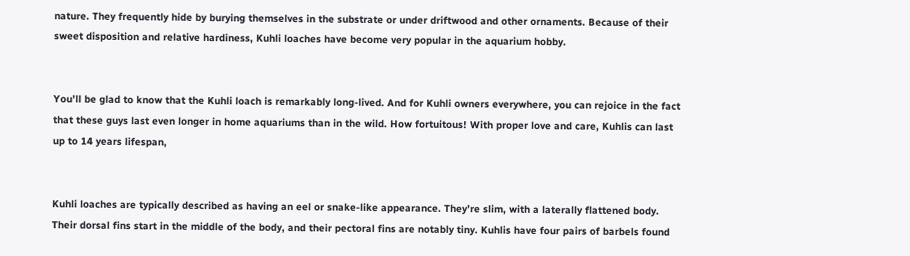nature. They frequently hide by burying themselves in the substrate or under driftwood and other ornaments. Because of their sweet disposition and relative hardiness, Kuhli loaches have become very popular in the aquarium hobby.


You’ll be glad to know that the Kuhli loach is remarkably long-lived. And for Kuhli owners everywhere, you can rejoice in the fact that these guys last even longer in home aquariums than in the wild. How fortuitous! With proper love and care, Kuhlis can last up to 14 years lifespan,


Kuhli loaches are typically described as having an eel or snake-like appearance. They’re slim, with a laterally flattened body. Their dorsal fins start in the middle of the body, and their pectoral fins are notably tiny. Kuhlis have four pairs of barbels found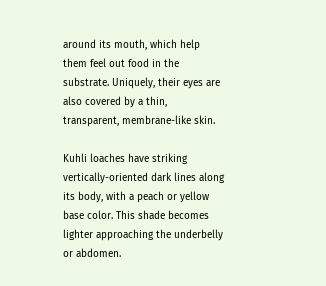around its mouth, which help them feel out food in the substrate. Uniquely, their eyes are also covered by a thin, transparent, membrane-like skin.

Kuhli loaches have striking vertically-oriented dark lines along its body, with a peach or yellow base color. This shade becomes lighter approaching the underbelly or abdomen.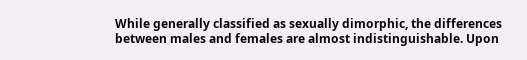While generally classified as sexually dimorphic, the differences between males and females are almost indistinguishable. Upon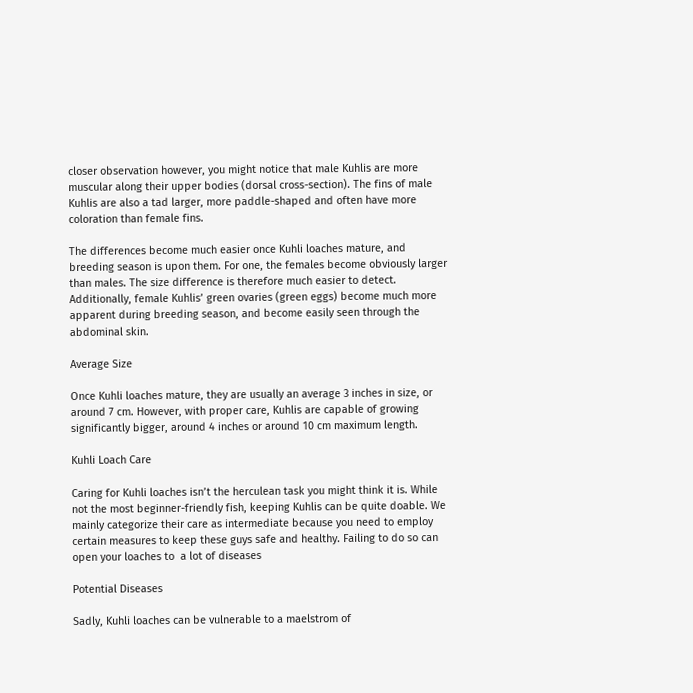closer observation however, you might notice that male Kuhlis are more muscular along their upper bodies (dorsal cross-section). The fins of male Kuhlis are also a tad larger, more paddle-shaped and often have more coloration than female fins.

The differences become much easier once Kuhli loaches mature, and breeding season is upon them. For one, the females become obviously larger than males. The size difference is therefore much easier to detect. Additionally, female Kuhlis’ green ovaries (green eggs) become much more apparent during breeding season, and become easily seen through the abdominal skin.

Average Size

Once Kuhli loaches mature, they are usually an average 3 inches in size, or around 7 cm. However, with proper care, Kuhlis are capable of growing significantly bigger, around 4 inches or around 10 cm maximum length.

Kuhli Loach Care

Caring for Kuhli loaches isn’t the herculean task you might think it is. While not the most beginner-friendly fish, keeping Kuhlis can be quite doable. We mainly categorize their care as intermediate because you need to employ certain measures to keep these guys safe and healthy. Failing to do so can open your loaches to  a lot of diseases

Potential Diseases

Sadly, Kuhli loaches can be vulnerable to a maelstrom of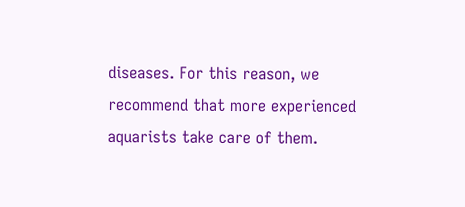diseases. For this reason, we recommend that more experienced aquarists take care of them.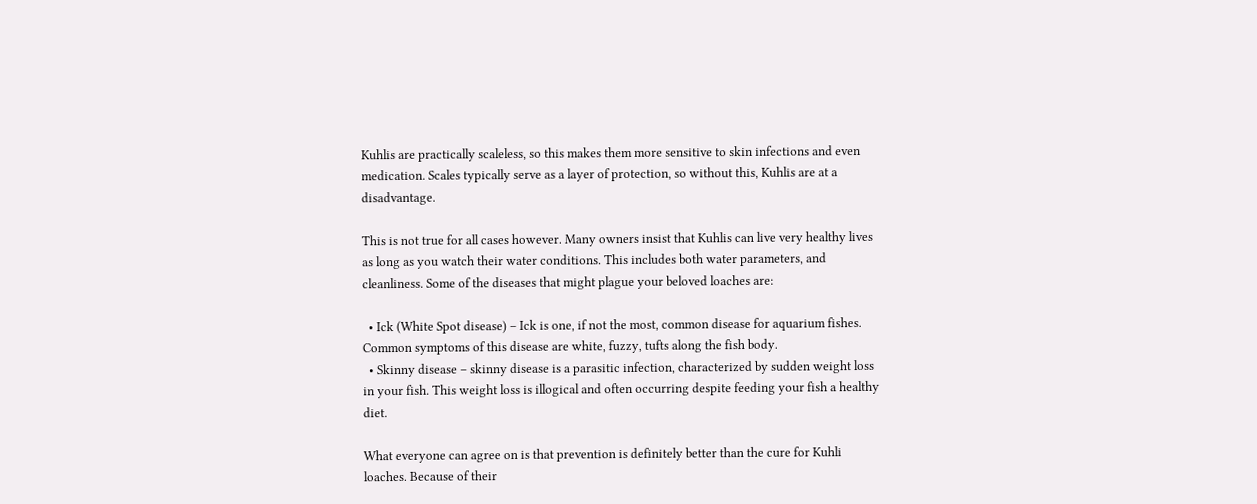Kuhlis are practically scaleless, so this makes them more sensitive to skin infections and even medication. Scales typically serve as a layer of protection, so without this, Kuhlis are at a disadvantage.

This is not true for all cases however. Many owners insist that Kuhlis can live very healthy lives as long as you watch their water conditions. This includes both water parameters, and cleanliness. Some of the diseases that might plague your beloved loaches are:

  • Ick (White Spot disease) – Ick is one, if not the most, common disease for aquarium fishes. Common symptoms of this disease are white, fuzzy, tufts along the fish body.
  • Skinny disease – skinny disease is a parasitic infection, characterized by sudden weight loss in your fish. This weight loss is illogical and often occurring despite feeding your fish a healthy diet.

What everyone can agree on is that prevention is definitely better than the cure for Kuhli loaches. Because of their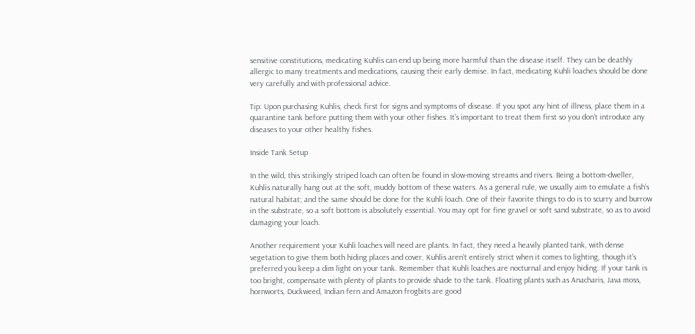sensitive constitutions, medicating Kuhlis can end up being more harmful than the disease itself. They can be deathly allergic to many treatments and medications, causing their early demise. In fact, medicating Kuhli loaches should be done very carefully and with professional advice.

Tip: Upon purchasing Kuhlis, check first for signs and symptoms of disease. If you spot any hint of illness, place them in a quarantine tank before putting them with your other fishes. It’s important to treat them first so you don’t introduce any diseases to your other healthy fishes.

Inside Tank Setup

In the wild, this strikingly striped loach can often be found in slow-moving streams and rivers. Being a bottom-dweller, Kuhlis naturally hang out at the soft, muddy bottom of these waters. As a general rule, we usually aim to emulate a fish’s natural habitat; and the same should be done for the Kuhli loach. One of their favorite things to do is to scurry and burrow in the substrate, so a soft bottom is absolutely essential. You may opt for fine gravel or soft sand substrate, so as to avoid damaging your loach.

Another requirement your Kuhli loaches will need are plants. In fact, they need a heavily planted tank, with dense vegetation to give them both hiding places and cover. Kuhlis aren’t entirely strict when it comes to lighting, though it’s preferred you keep a dim light on your tank. Remember that Kuhli loaches are nocturnal and enjoy hiding. If your tank is too bright, compensate with plenty of plants to provide shade to the tank. Floating plants such as Anacharis, Java moss, hornworts, Duckweed, Indian fern and Amazon frogbits are good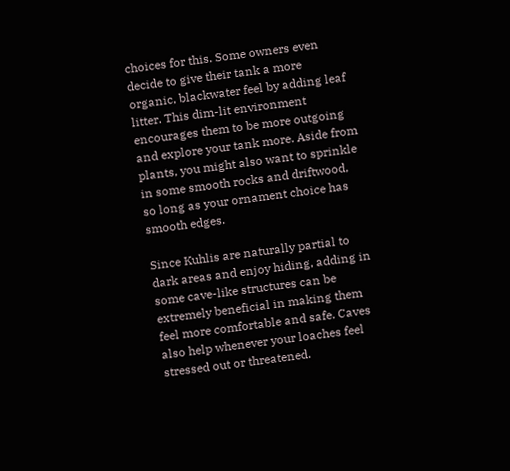choices for this. Some owners even decide to give their tank a more organic, blackwater feel by adding leaf litter. This dim-lit environment encourages them to be more outgoing and explore your tank more. Aside from plants, you might also want to sprinkle in some smooth rocks and driftwood, so long as your ornament choice has smooth edges.

Since Kuhlis are naturally partial to dark areas and enjoy hiding, adding in some cave-like structures can be extremely beneficial in making them feel more comfortable and safe. Caves also help whenever your loaches feel stressed out or threatened.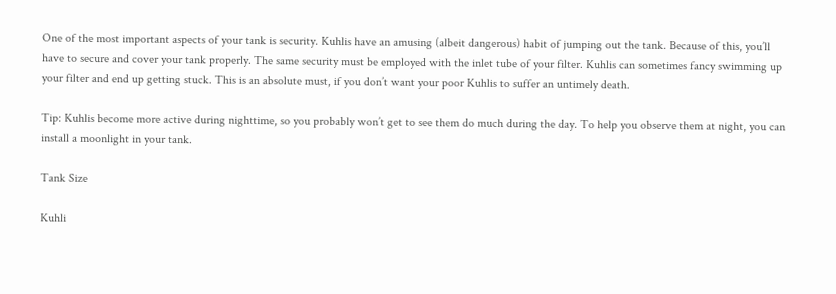One of the most important aspects of your tank is security. Kuhlis have an amusing (albeit dangerous) habit of jumping out the tank. Because of this, you’ll have to secure and cover your tank properly. The same security must be employed with the inlet tube of your filter. Kuhlis can sometimes fancy swimming up your filter and end up getting stuck. This is an absolute must, if you don’t want your poor Kuhlis to suffer an untimely death.

Tip: Kuhlis become more active during nighttime, so you probably won’t get to see them do much during the day. To help you observe them at night, you can install a moonlight in your tank.

Tank Size

Kuhli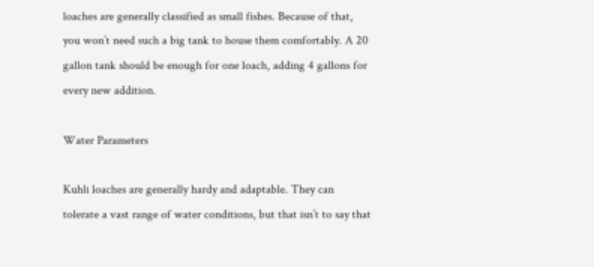loaches are generally classified as small fishes. Because of that, you won’t need such a big tank to house them comfortably. A 20 gallon tank should be enough for one loach, adding 4 gallons for every new addition.

Water Parameters

Kuhli loaches are generally hardy and adaptable. They can tolerate a vast range of water conditions, but that isn’t to say that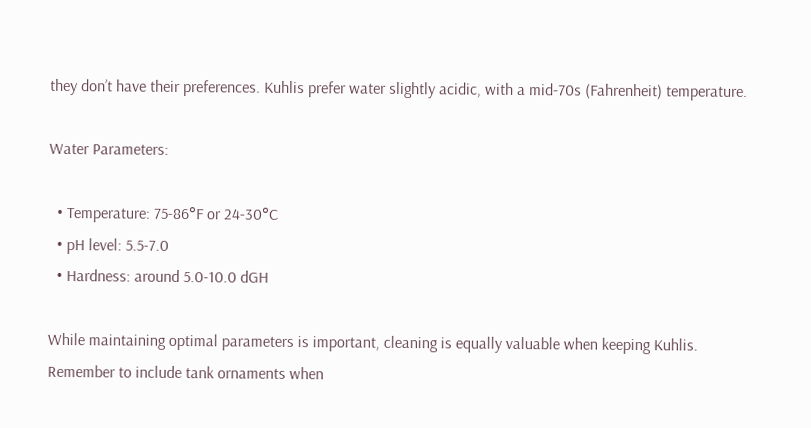they don’t have their preferences. Kuhlis prefer water slightly acidic, with a mid-70s (Fahrenheit) temperature.

Water Parameters:

  • Temperature: 75-86°F or 24-30°C
  • pH level: 5.5-7.0
  • Hardness: around 5.0-10.0 dGH

While maintaining optimal parameters is important, cleaning is equally valuable when keeping Kuhlis. Remember to include tank ornaments when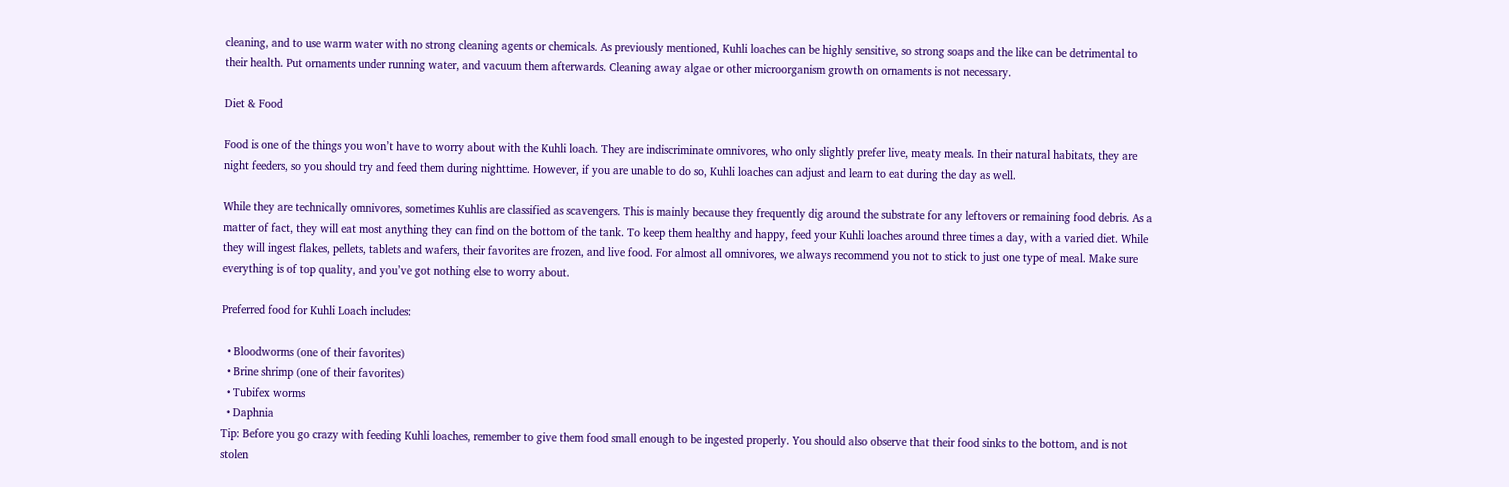cleaning, and to use warm water with no strong cleaning agents or chemicals. As previously mentioned, Kuhli loaches can be highly sensitive, so strong soaps and the like can be detrimental to their health. Put ornaments under running water, and vacuum them afterwards. Cleaning away algae or other microorganism growth on ornaments is not necessary.

Diet & Food

Food is one of the things you won’t have to worry about with the Kuhli loach. They are indiscriminate omnivores, who only slightly prefer live, meaty meals. In their natural habitats, they are night feeders, so you should try and feed them during nighttime. However, if you are unable to do so, Kuhli loaches can adjust and learn to eat during the day as well.

While they are technically omnivores, sometimes Kuhlis are classified as scavengers. This is mainly because they frequently dig around the substrate for any leftovers or remaining food debris. As a matter of fact, they will eat most anything they can find on the bottom of the tank. To keep them healthy and happy, feed your Kuhli loaches around three times a day, with a varied diet. While they will ingest flakes, pellets, tablets and wafers, their favorites are frozen, and live food. For almost all omnivores, we always recommend you not to stick to just one type of meal. Make sure everything is of top quality, and you’ve got nothing else to worry about.

Preferred food for Kuhli Loach includes:

  • Bloodworms (one of their favorites)
  • Brine shrimp (one of their favorites)
  • Tubifex worms
  • Daphnia
Tip: Before you go crazy with feeding Kuhli loaches, remember to give them food small enough to be ingested properly. You should also observe that their food sinks to the bottom, and is not stolen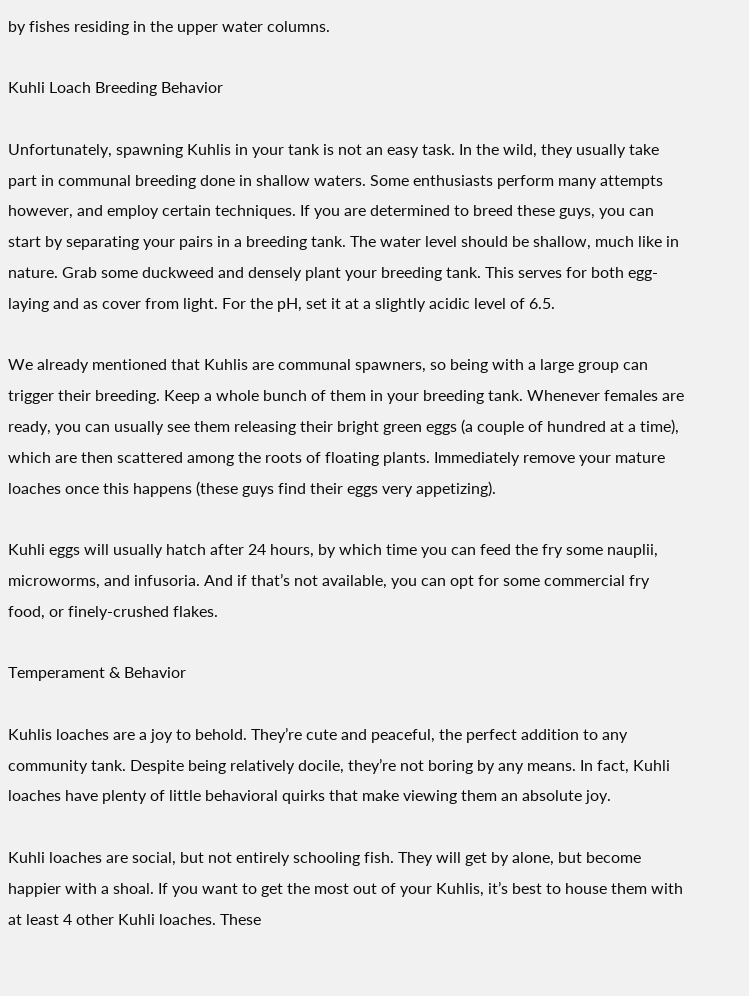by fishes residing in the upper water columns.

Kuhli Loach Breeding Behavior

Unfortunately, spawning Kuhlis in your tank is not an easy task. In the wild, they usually take part in communal breeding done in shallow waters. Some enthusiasts perform many attempts however, and employ certain techniques. If you are determined to breed these guys, you can start by separating your pairs in a breeding tank. The water level should be shallow, much like in nature. Grab some duckweed and densely plant your breeding tank. This serves for both egg-laying and as cover from light. For the pH, set it at a slightly acidic level of 6.5.

We already mentioned that Kuhlis are communal spawners, so being with a large group can trigger their breeding. Keep a whole bunch of them in your breeding tank. Whenever females are ready, you can usually see them releasing their bright green eggs (a couple of hundred at a time), which are then scattered among the roots of floating plants. Immediately remove your mature loaches once this happens (these guys find their eggs very appetizing).

Kuhli eggs will usually hatch after 24 hours, by which time you can feed the fry some nauplii, microworms, and infusoria. And if that’s not available, you can opt for some commercial fry food, or finely-crushed flakes.

Temperament & Behavior

Kuhlis loaches are a joy to behold. They’re cute and peaceful, the perfect addition to any community tank. Despite being relatively docile, they’re not boring by any means. In fact, Kuhli loaches have plenty of little behavioral quirks that make viewing them an absolute joy.

Kuhli loaches are social, but not entirely schooling fish. They will get by alone, but become happier with a shoal. If you want to get the most out of your Kuhlis, it’s best to house them with at least 4 other Kuhli loaches. These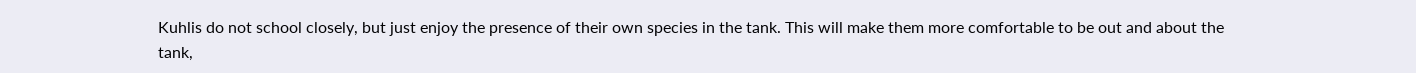Kuhlis do not school closely, but just enjoy the presence of their own species in the tank. This will make them more comfortable to be out and about the tank,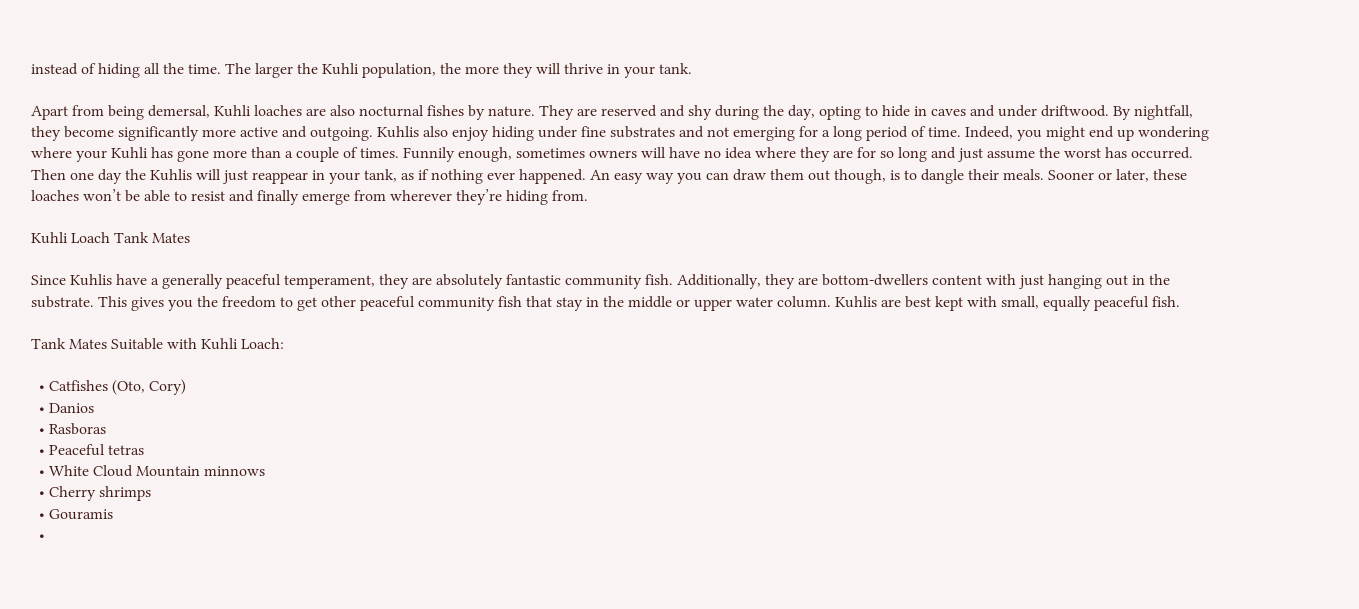instead of hiding all the time. The larger the Kuhli population, the more they will thrive in your tank.

Apart from being demersal, Kuhli loaches are also nocturnal fishes by nature. They are reserved and shy during the day, opting to hide in caves and under driftwood. By nightfall, they become significantly more active and outgoing. Kuhlis also enjoy hiding under fine substrates and not emerging for a long period of time. Indeed, you might end up wondering where your Kuhli has gone more than a couple of times. Funnily enough, sometimes owners will have no idea where they are for so long and just assume the worst has occurred. Then one day the Kuhlis will just reappear in your tank, as if nothing ever happened. An easy way you can draw them out though, is to dangle their meals. Sooner or later, these loaches won’t be able to resist and finally emerge from wherever they’re hiding from.

Kuhli Loach Tank Mates

Since Kuhlis have a generally peaceful temperament, they are absolutely fantastic community fish. Additionally, they are bottom-dwellers content with just hanging out in the substrate. This gives you the freedom to get other peaceful community fish that stay in the middle or upper water column. Kuhlis are best kept with small, equally peaceful fish.

Tank Mates Suitable with Kuhli Loach:

  • Catfishes (Oto, Cory)
  • Danios
  • Rasboras
  • Peaceful tetras
  • White Cloud Mountain minnows
  • Cherry shrimps
  • Gouramis
  •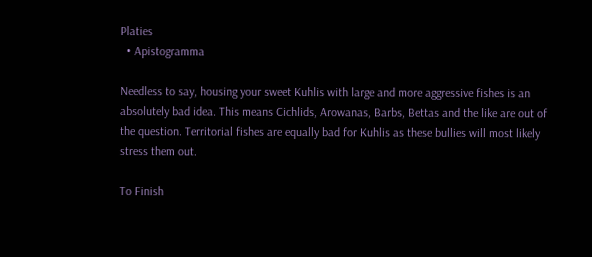Platies
  • Apistogramma

Needless to say, housing your sweet Kuhlis with large and more aggressive fishes is an absolutely bad idea. This means Cichlids, Arowanas, Barbs, Bettas and the like are out of the question. Territorial fishes are equally bad for Kuhlis as these bullies will most likely stress them out.

To Finish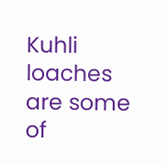Kuhli loaches are some of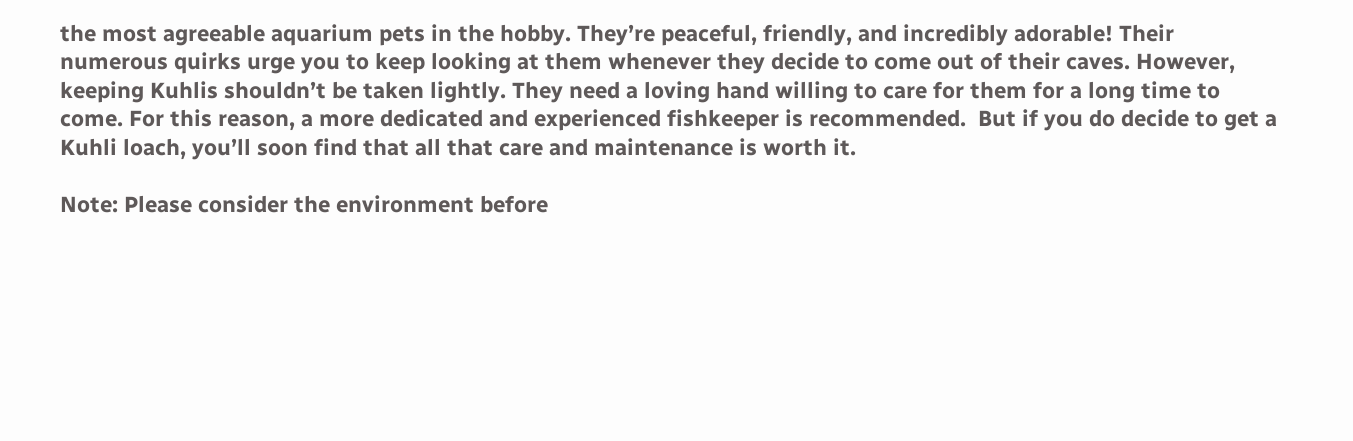the most agreeable aquarium pets in the hobby. They’re peaceful, friendly, and incredibly adorable! Their numerous quirks urge you to keep looking at them whenever they decide to come out of their caves. However, keeping Kuhlis shouldn’t be taken lightly. They need a loving hand willing to care for them for a long time to come. For this reason, a more dedicated and experienced fishkeeper is recommended.  But if you do decide to get a Kuhli loach, you’ll soon find that all that care and maintenance is worth it.

Note: Please consider the environment before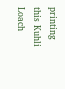printing this Kuhli Loach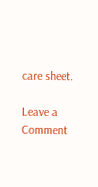care sheet.

Leave a Comment